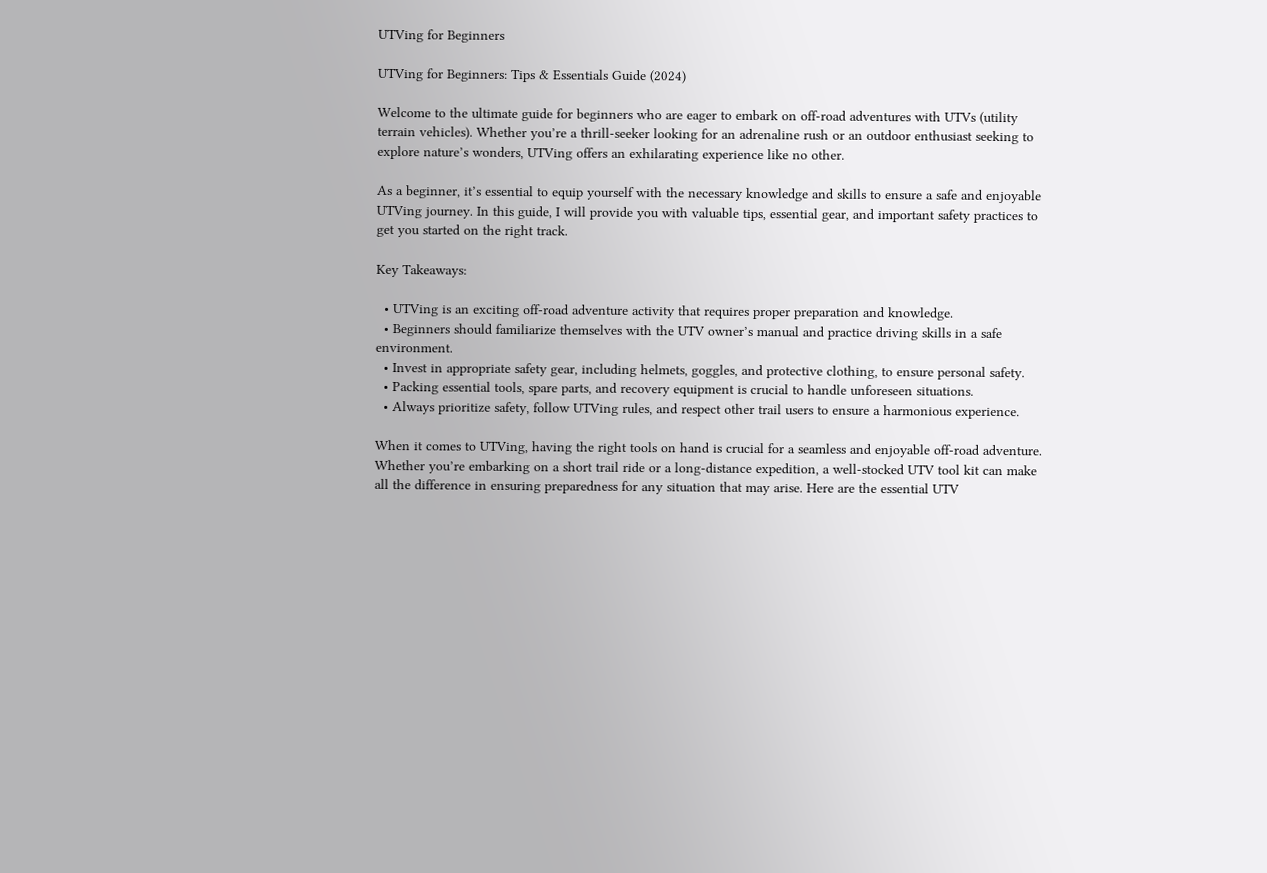UTVing for Beginners

UTVing for Beginners: Tips & Essentials Guide (2024)

Welcome to the ultimate guide for beginners who are eager to embark on off-road adventures with UTVs (utility terrain vehicles). Whether you’re a thrill-seeker looking for an adrenaline rush or an outdoor enthusiast seeking to explore nature’s wonders, UTVing offers an exhilarating experience like no other.

As a beginner, it’s essential to equip yourself with the necessary knowledge and skills to ensure a safe and enjoyable UTVing journey. In this guide, I will provide you with valuable tips, essential gear, and important safety practices to get you started on the right track.

Key Takeaways:

  • UTVing is an exciting off-road adventure activity that requires proper preparation and knowledge.
  • Beginners should familiarize themselves with the UTV owner’s manual and practice driving skills in a safe environment.
  • Invest in appropriate safety gear, including helmets, goggles, and protective clothing, to ensure personal safety.
  • Packing essential tools, spare parts, and recovery equipment is crucial to handle unforeseen situations.
  • Always prioritize safety, follow UTVing rules, and respect other trail users to ensure a harmonious experience.

When it comes to UTVing, having the right tools on hand is crucial for a seamless and enjoyable off-road adventure. Whether you’re embarking on a short trail ride or a long-distance expedition, a well-stocked UTV tool kit can make all the difference in ensuring preparedness for any situation that may arise. Here are the essential UTV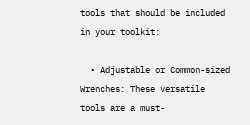tools that should be included in your toolkit:

  • Adjustable or Common-sized Wrenches: These versatile tools are a must-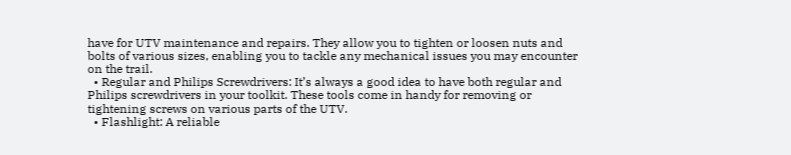have for UTV maintenance and repairs. They allow you to tighten or loosen nuts and bolts of various sizes, enabling you to tackle any mechanical issues you may encounter on the trail.
  • Regular and Philips Screwdrivers: It’s always a good idea to have both regular and Philips screwdrivers in your toolkit. These tools come in handy for removing or tightening screws on various parts of the UTV.
  • Flashlight: A reliable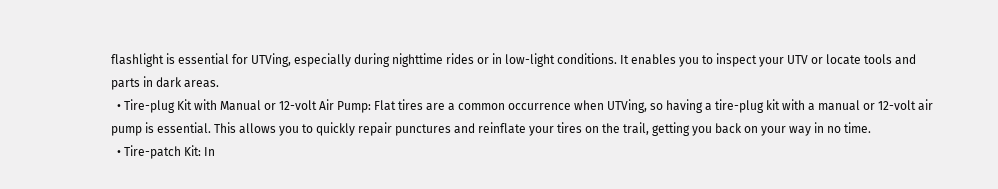flashlight is essential for UTVing, especially during nighttime rides or in low-light conditions. It enables you to inspect your UTV or locate tools and parts in dark areas.
  • Tire-plug Kit with Manual or 12-volt Air Pump: Flat tires are a common occurrence when UTVing, so having a tire-plug kit with a manual or 12-volt air pump is essential. This allows you to quickly repair punctures and reinflate your tires on the trail, getting you back on your way in no time.
  • Tire-patch Kit: In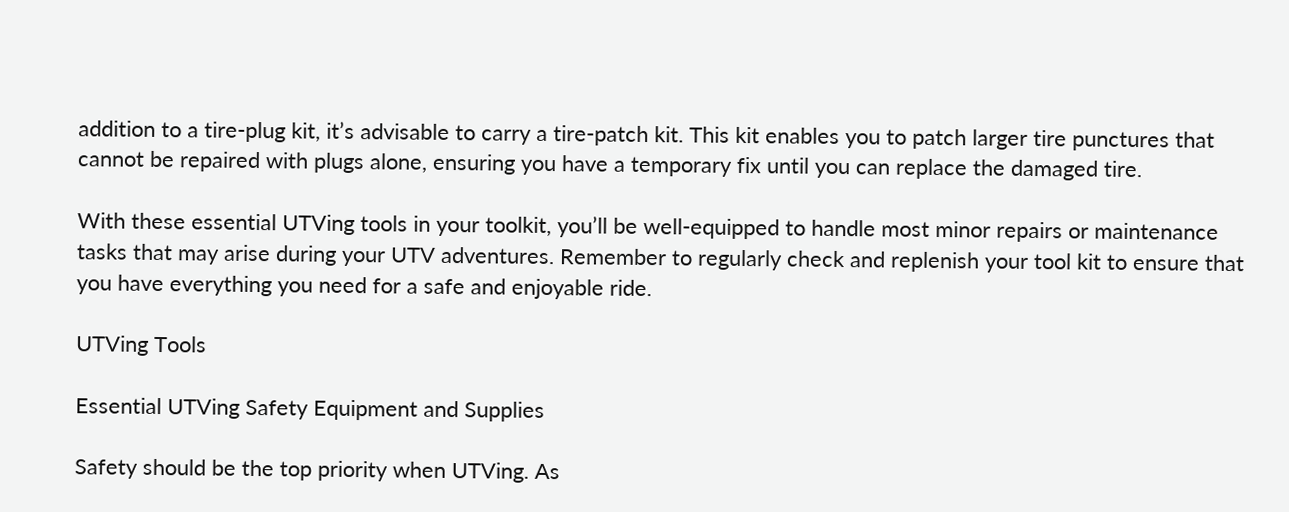addition to a tire-plug kit, it’s advisable to carry a tire-patch kit. This kit enables you to patch larger tire punctures that cannot be repaired with plugs alone, ensuring you have a temporary fix until you can replace the damaged tire.

With these essential UTVing tools in your toolkit, you’ll be well-equipped to handle most minor repairs or maintenance tasks that may arise during your UTV adventures. Remember to regularly check and replenish your tool kit to ensure that you have everything you need for a safe and enjoyable ride.

UTVing Tools

Essential UTVing Safety Equipment and Supplies

Safety should be the top priority when UTVing. As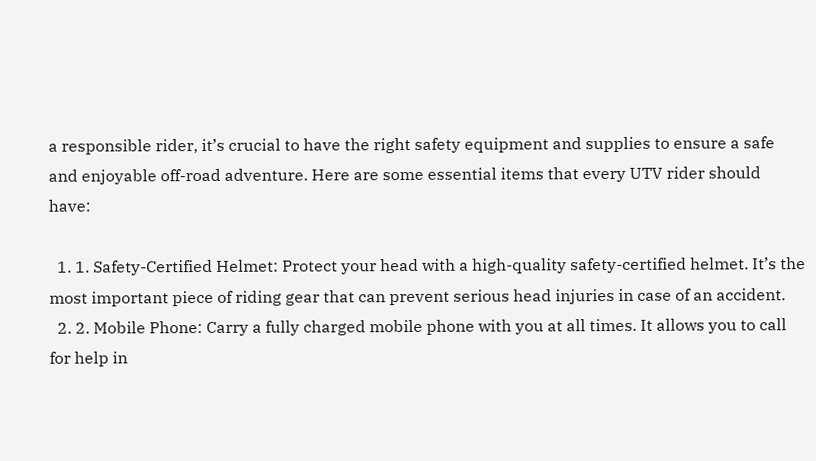a responsible rider, it’s crucial to have the right safety equipment and supplies to ensure a safe and enjoyable off-road adventure. Here are some essential items that every UTV rider should have:

  1. 1. Safety-Certified Helmet: Protect your head with a high-quality safety-certified helmet. It’s the most important piece of riding gear that can prevent serious head injuries in case of an accident.
  2. 2. Mobile Phone: Carry a fully charged mobile phone with you at all times. It allows you to call for help in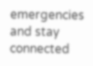emergencies and stay connected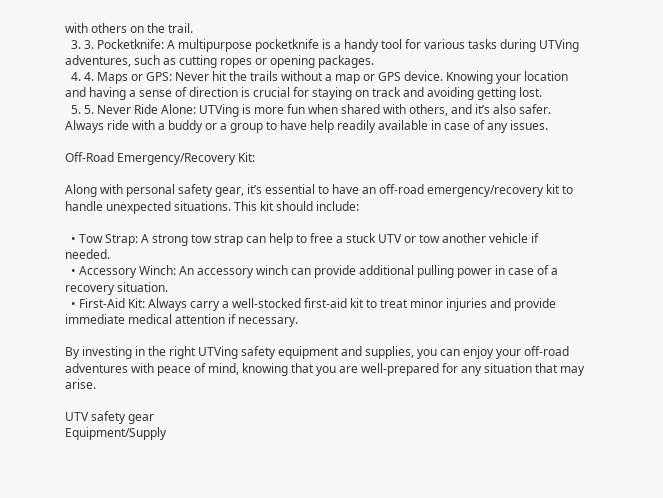with others on the trail.
  3. 3. Pocketknife: A multipurpose pocketknife is a handy tool for various tasks during UTVing adventures, such as cutting ropes or opening packages.
  4. 4. Maps or GPS: Never hit the trails without a map or GPS device. Knowing your location and having a sense of direction is crucial for staying on track and avoiding getting lost.
  5. 5. Never Ride Alone: UTVing is more fun when shared with others, and it’s also safer. Always ride with a buddy or a group to have help readily available in case of any issues.

Off-Road Emergency/Recovery Kit:

Along with personal safety gear, it’s essential to have an off-road emergency/recovery kit to handle unexpected situations. This kit should include:

  • Tow Strap: A strong tow strap can help to free a stuck UTV or tow another vehicle if needed.
  • Accessory Winch: An accessory winch can provide additional pulling power in case of a recovery situation.
  • First-Aid Kit: Always carry a well-stocked first-aid kit to treat minor injuries and provide immediate medical attention if necessary.

By investing in the right UTVing safety equipment and supplies, you can enjoy your off-road adventures with peace of mind, knowing that you are well-prepared for any situation that may arise.

UTV safety gear
Equipment/Supply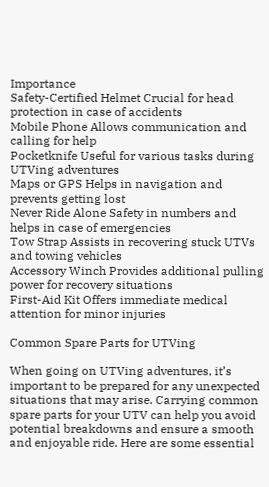Importance
Safety-Certified Helmet Crucial for head protection in case of accidents
Mobile Phone Allows communication and calling for help
Pocketknife Useful for various tasks during UTVing adventures
Maps or GPS Helps in navigation and prevents getting lost
Never Ride Alone Safety in numbers and helps in case of emergencies
Tow Strap Assists in recovering stuck UTVs and towing vehicles
Accessory Winch Provides additional pulling power for recovery situations
First-Aid Kit Offers immediate medical attention for minor injuries

Common Spare Parts for UTVing

When going on UTVing adventures, it’s important to be prepared for any unexpected situations that may arise. Carrying common spare parts for your UTV can help you avoid potential breakdowns and ensure a smooth and enjoyable ride. Here are some essential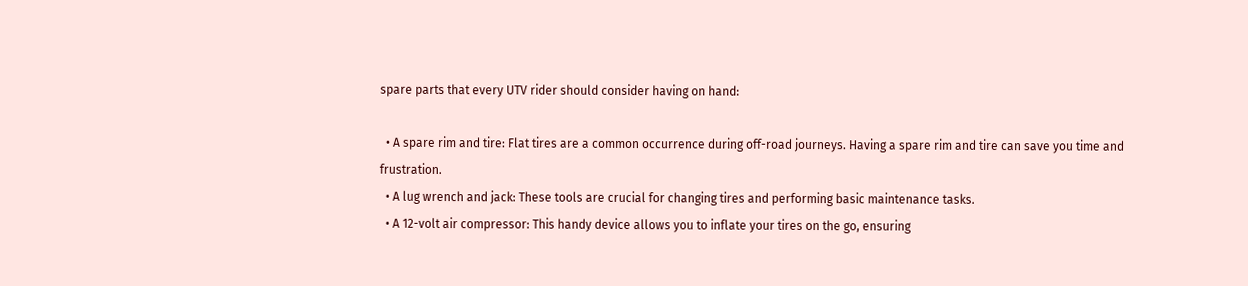spare parts that every UTV rider should consider having on hand:

  • A spare rim and tire: Flat tires are a common occurrence during off-road journeys. Having a spare rim and tire can save you time and frustration.
  • A lug wrench and jack: These tools are crucial for changing tires and performing basic maintenance tasks.
  • A 12-volt air compressor: This handy device allows you to inflate your tires on the go, ensuring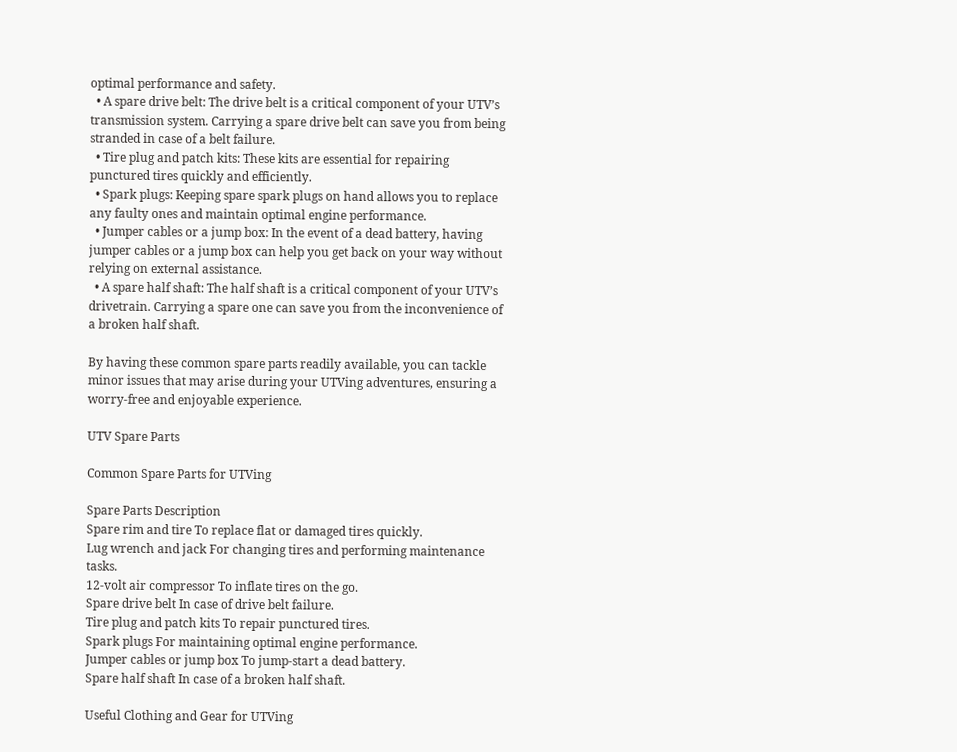optimal performance and safety.
  • A spare drive belt: The drive belt is a critical component of your UTV’s transmission system. Carrying a spare drive belt can save you from being stranded in case of a belt failure.
  • Tire plug and patch kits: These kits are essential for repairing punctured tires quickly and efficiently.
  • Spark plugs: Keeping spare spark plugs on hand allows you to replace any faulty ones and maintain optimal engine performance.
  • Jumper cables or a jump box: In the event of a dead battery, having jumper cables or a jump box can help you get back on your way without relying on external assistance.
  • A spare half shaft: The half shaft is a critical component of your UTV’s drivetrain. Carrying a spare one can save you from the inconvenience of a broken half shaft.

By having these common spare parts readily available, you can tackle minor issues that may arise during your UTVing adventures, ensuring a worry-free and enjoyable experience.

UTV Spare Parts

Common Spare Parts for UTVing

Spare Parts Description
Spare rim and tire To replace flat or damaged tires quickly.
Lug wrench and jack For changing tires and performing maintenance tasks.
12-volt air compressor To inflate tires on the go.
Spare drive belt In case of drive belt failure.
Tire plug and patch kits To repair punctured tires.
Spark plugs For maintaining optimal engine performance.
Jumper cables or jump box To jump-start a dead battery.
Spare half shaft In case of a broken half shaft.

Useful Clothing and Gear for UTVing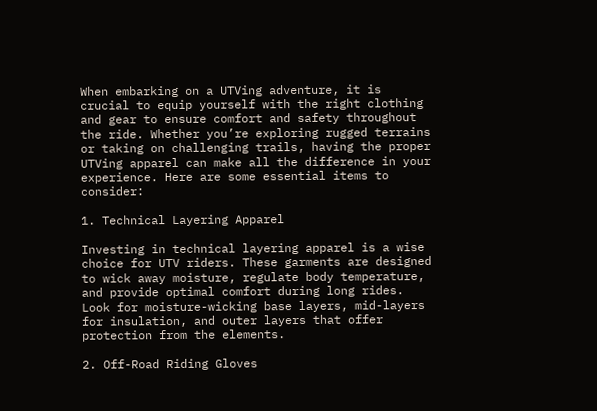When embarking on a UTVing adventure, it is crucial to equip yourself with the right clothing and gear to ensure comfort and safety throughout the ride. Whether you’re exploring rugged terrains or taking on challenging trails, having the proper UTVing apparel can make all the difference in your experience. Here are some essential items to consider:

1. Technical Layering Apparel

Investing in technical layering apparel is a wise choice for UTV riders. These garments are designed to wick away moisture, regulate body temperature, and provide optimal comfort during long rides. Look for moisture-wicking base layers, mid-layers for insulation, and outer layers that offer protection from the elements.

2. Off-Road Riding Gloves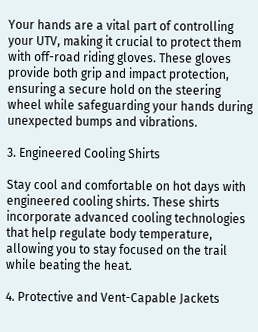Your hands are a vital part of controlling your UTV, making it crucial to protect them with off-road riding gloves. These gloves provide both grip and impact protection, ensuring a secure hold on the steering wheel while safeguarding your hands during unexpected bumps and vibrations.

3. Engineered Cooling Shirts

Stay cool and comfortable on hot days with engineered cooling shirts. These shirts incorporate advanced cooling technologies that help regulate body temperature, allowing you to stay focused on the trail while beating the heat.

4. Protective and Vent-Capable Jackets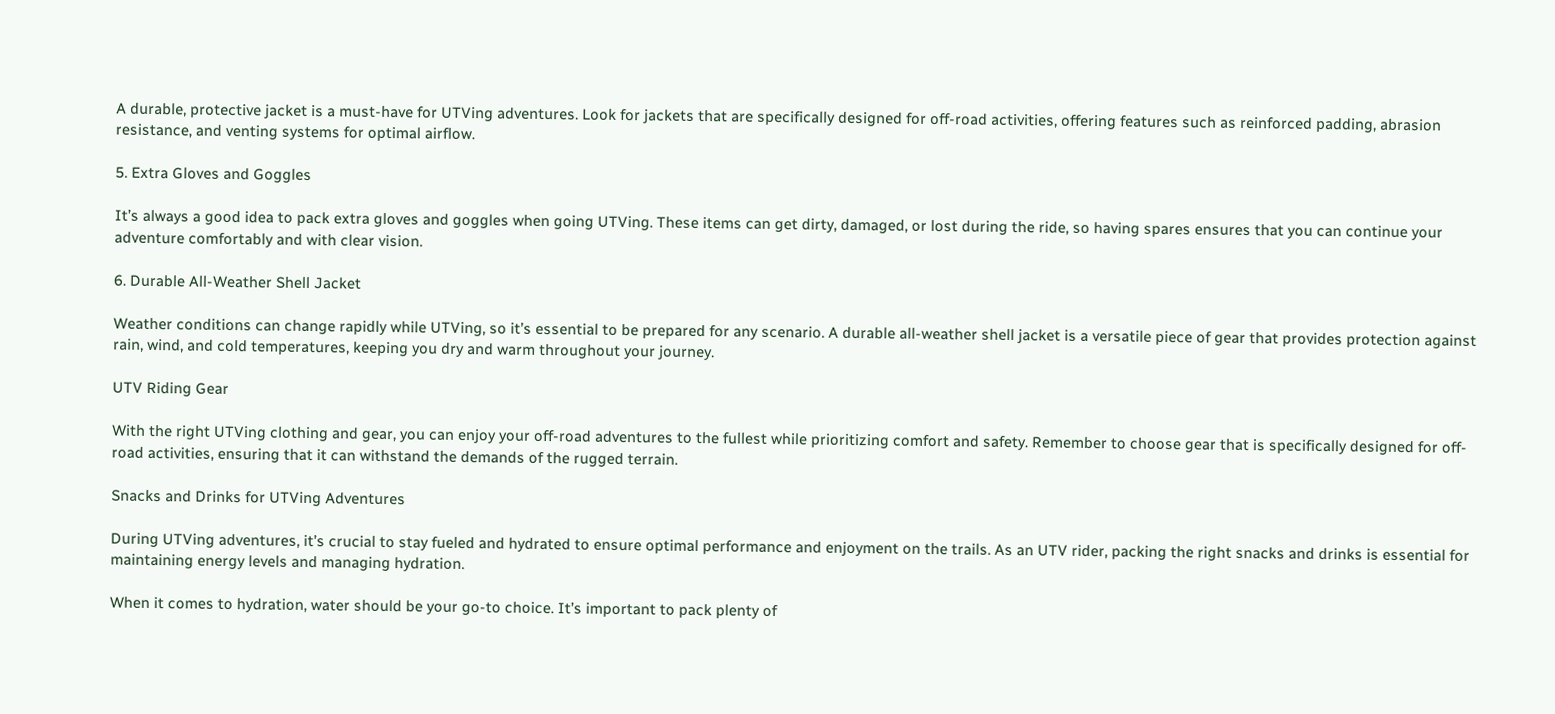A durable, protective jacket is a must-have for UTVing adventures. Look for jackets that are specifically designed for off-road activities, offering features such as reinforced padding, abrasion resistance, and venting systems for optimal airflow.

5. Extra Gloves and Goggles

It’s always a good idea to pack extra gloves and goggles when going UTVing. These items can get dirty, damaged, or lost during the ride, so having spares ensures that you can continue your adventure comfortably and with clear vision.

6. Durable All-Weather Shell Jacket

Weather conditions can change rapidly while UTVing, so it’s essential to be prepared for any scenario. A durable all-weather shell jacket is a versatile piece of gear that provides protection against rain, wind, and cold temperatures, keeping you dry and warm throughout your journey.

UTV Riding Gear

With the right UTVing clothing and gear, you can enjoy your off-road adventures to the fullest while prioritizing comfort and safety. Remember to choose gear that is specifically designed for off-road activities, ensuring that it can withstand the demands of the rugged terrain.

Snacks and Drinks for UTVing Adventures

During UTVing adventures, it’s crucial to stay fueled and hydrated to ensure optimal performance and enjoyment on the trails. As an UTV rider, packing the right snacks and drinks is essential for maintaining energy levels and managing hydration.

When it comes to hydration, water should be your go-to choice. It’s important to pack plenty of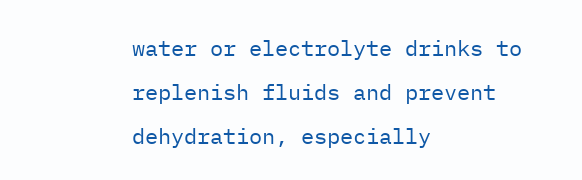water or electrolyte drinks to replenish fluids and prevent dehydration, especially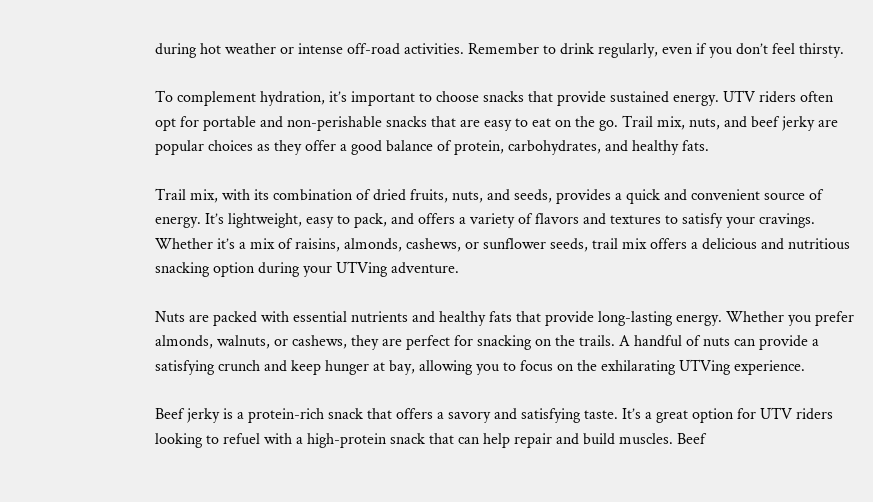during hot weather or intense off-road activities. Remember to drink regularly, even if you don’t feel thirsty.

To complement hydration, it’s important to choose snacks that provide sustained energy. UTV riders often opt for portable and non-perishable snacks that are easy to eat on the go. Trail mix, nuts, and beef jerky are popular choices as they offer a good balance of protein, carbohydrates, and healthy fats.

Trail mix, with its combination of dried fruits, nuts, and seeds, provides a quick and convenient source of energy. It’s lightweight, easy to pack, and offers a variety of flavors and textures to satisfy your cravings. Whether it’s a mix of raisins, almonds, cashews, or sunflower seeds, trail mix offers a delicious and nutritious snacking option during your UTVing adventure.

Nuts are packed with essential nutrients and healthy fats that provide long-lasting energy. Whether you prefer almonds, walnuts, or cashews, they are perfect for snacking on the trails. A handful of nuts can provide a satisfying crunch and keep hunger at bay, allowing you to focus on the exhilarating UTVing experience.

Beef jerky is a protein-rich snack that offers a savory and satisfying taste. It’s a great option for UTV riders looking to refuel with a high-protein snack that can help repair and build muscles. Beef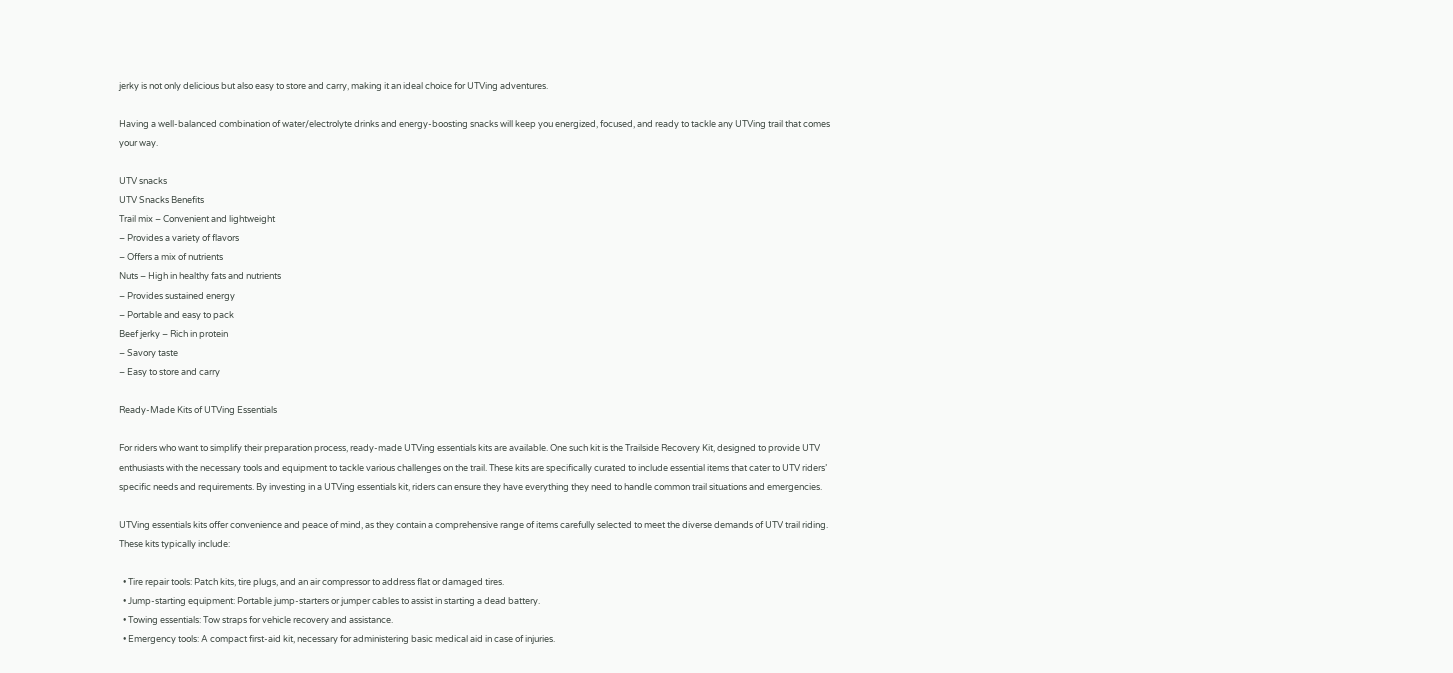jerky is not only delicious but also easy to store and carry, making it an ideal choice for UTVing adventures.

Having a well-balanced combination of water/electrolyte drinks and energy-boosting snacks will keep you energized, focused, and ready to tackle any UTVing trail that comes your way.

UTV snacks
UTV Snacks Benefits
Trail mix – Convenient and lightweight
– Provides a variety of flavors
– Offers a mix of nutrients
Nuts – High in healthy fats and nutrients
– Provides sustained energy
– Portable and easy to pack
Beef jerky – Rich in protein
– Savory taste
– Easy to store and carry

Ready-Made Kits of UTVing Essentials

For riders who want to simplify their preparation process, ready-made UTVing essentials kits are available. One such kit is the Trailside Recovery Kit, designed to provide UTV enthusiasts with the necessary tools and equipment to tackle various challenges on the trail. These kits are specifically curated to include essential items that cater to UTV riders’ specific needs and requirements. By investing in a UTVing essentials kit, riders can ensure they have everything they need to handle common trail situations and emergencies.

UTVing essentials kits offer convenience and peace of mind, as they contain a comprehensive range of items carefully selected to meet the diverse demands of UTV trail riding. These kits typically include:

  • Tire repair tools: Patch kits, tire plugs, and an air compressor to address flat or damaged tires.
  • Jump-starting equipment: Portable jump-starters or jumper cables to assist in starting a dead battery.
  • Towing essentials: Tow straps for vehicle recovery and assistance.
  • Emergency tools: A compact first-aid kit, necessary for administering basic medical aid in case of injuries.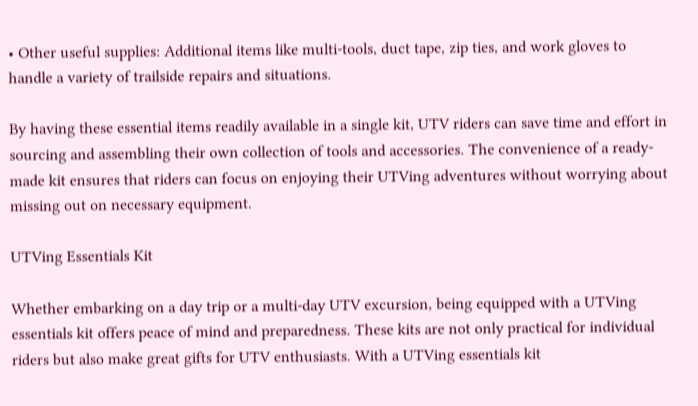• Other useful supplies: Additional items like multi-tools, duct tape, zip ties, and work gloves to handle a variety of trailside repairs and situations.

By having these essential items readily available in a single kit, UTV riders can save time and effort in sourcing and assembling their own collection of tools and accessories. The convenience of a ready-made kit ensures that riders can focus on enjoying their UTVing adventures without worrying about missing out on necessary equipment.

UTVing Essentials Kit

Whether embarking on a day trip or a multi-day UTV excursion, being equipped with a UTVing essentials kit offers peace of mind and preparedness. These kits are not only practical for individual riders but also make great gifts for UTV enthusiasts. With a UTVing essentials kit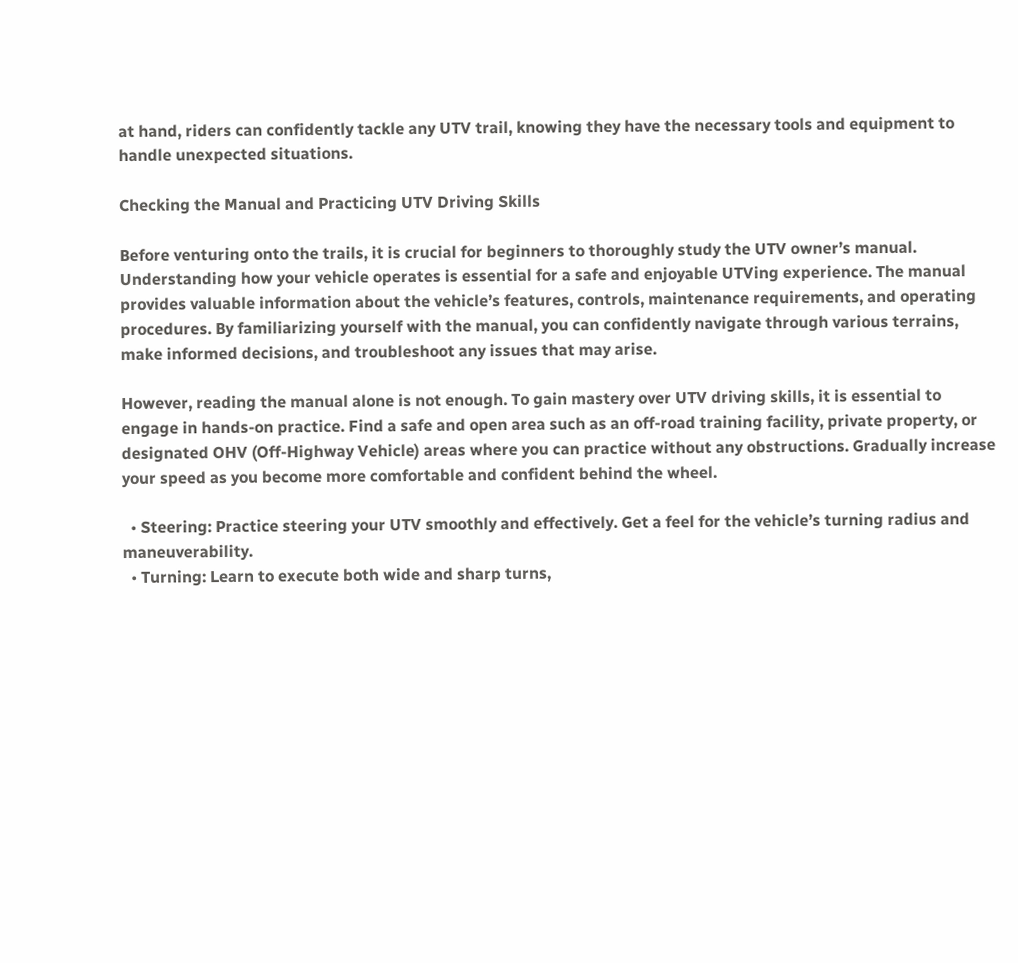at hand, riders can confidently tackle any UTV trail, knowing they have the necessary tools and equipment to handle unexpected situations.

Checking the Manual and Practicing UTV Driving Skills

Before venturing onto the trails, it is crucial for beginners to thoroughly study the UTV owner’s manual. Understanding how your vehicle operates is essential for a safe and enjoyable UTVing experience. The manual provides valuable information about the vehicle’s features, controls, maintenance requirements, and operating procedures. By familiarizing yourself with the manual, you can confidently navigate through various terrains, make informed decisions, and troubleshoot any issues that may arise.

However, reading the manual alone is not enough. To gain mastery over UTV driving skills, it is essential to engage in hands-on practice. Find a safe and open area such as an off-road training facility, private property, or designated OHV (Off-Highway Vehicle) areas where you can practice without any obstructions. Gradually increase your speed as you become more comfortable and confident behind the wheel.

  • Steering: Practice steering your UTV smoothly and effectively. Get a feel for the vehicle’s turning radius and maneuverability.
  • Turning: Learn to execute both wide and sharp turns,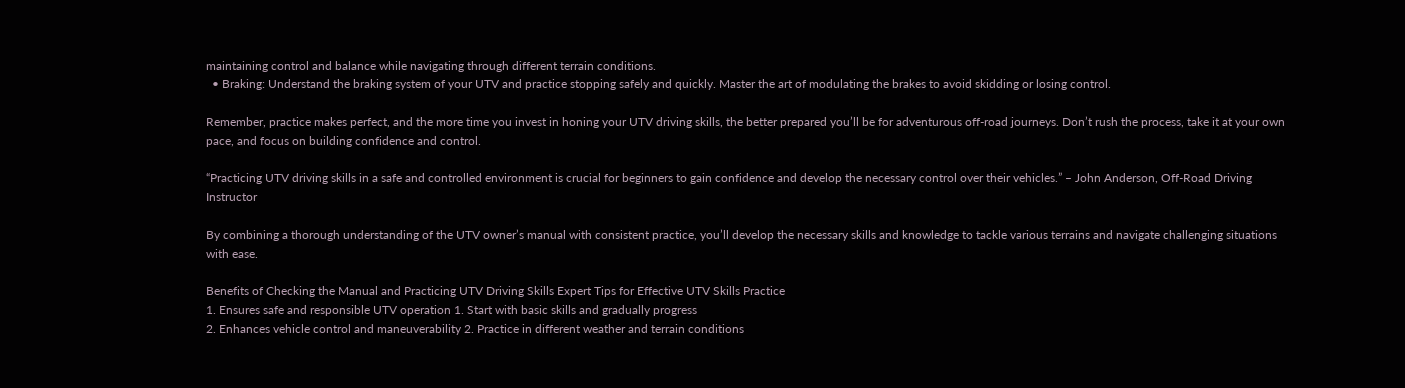maintaining control and balance while navigating through different terrain conditions.
  • Braking: Understand the braking system of your UTV and practice stopping safely and quickly. Master the art of modulating the brakes to avoid skidding or losing control.

Remember, practice makes perfect, and the more time you invest in honing your UTV driving skills, the better prepared you’ll be for adventurous off-road journeys. Don’t rush the process, take it at your own pace, and focus on building confidence and control.

“Practicing UTV driving skills in a safe and controlled environment is crucial for beginners to gain confidence and develop the necessary control over their vehicles.” – John Anderson, Off-Road Driving Instructor

By combining a thorough understanding of the UTV owner’s manual with consistent practice, you’ll develop the necessary skills and knowledge to tackle various terrains and navigate challenging situations with ease.

Benefits of Checking the Manual and Practicing UTV Driving Skills Expert Tips for Effective UTV Skills Practice
1. Ensures safe and responsible UTV operation 1. Start with basic skills and gradually progress
2. Enhances vehicle control and maneuverability 2. Practice in different weather and terrain conditions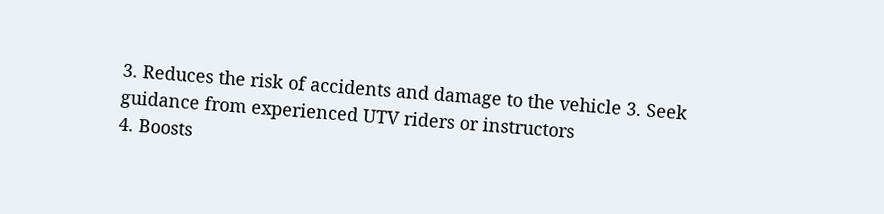3. Reduces the risk of accidents and damage to the vehicle 3. Seek guidance from experienced UTV riders or instructors
4. Boosts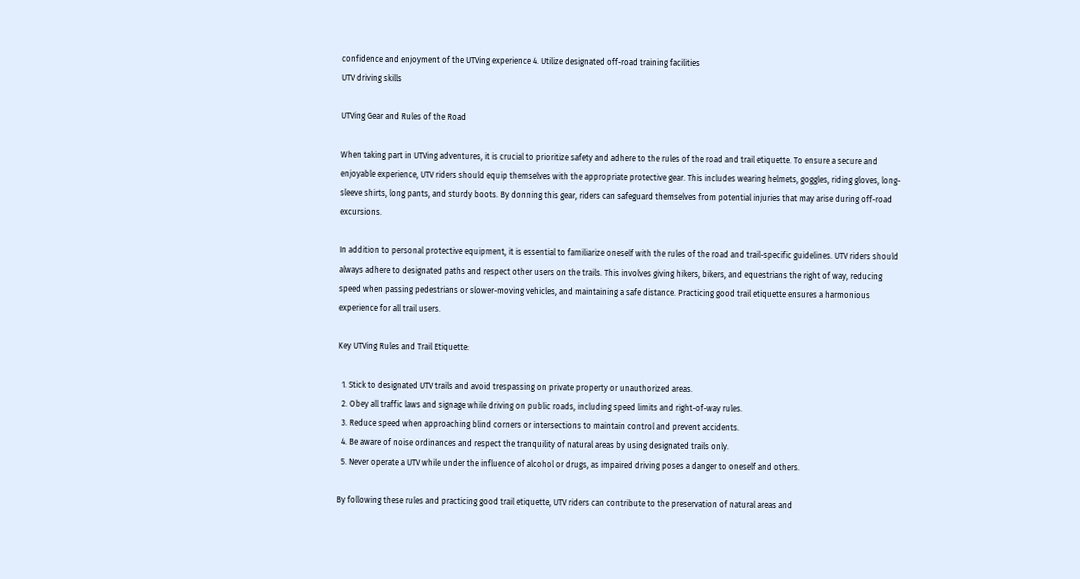confidence and enjoyment of the UTVing experience 4. Utilize designated off-road training facilities
UTV driving skills

UTVing Gear and Rules of the Road

When taking part in UTVing adventures, it is crucial to prioritize safety and adhere to the rules of the road and trail etiquette. To ensure a secure and enjoyable experience, UTV riders should equip themselves with the appropriate protective gear. This includes wearing helmets, goggles, riding gloves, long-sleeve shirts, long pants, and sturdy boots. By donning this gear, riders can safeguard themselves from potential injuries that may arise during off-road excursions.

In addition to personal protective equipment, it is essential to familiarize oneself with the rules of the road and trail-specific guidelines. UTV riders should always adhere to designated paths and respect other users on the trails. This involves giving hikers, bikers, and equestrians the right of way, reducing speed when passing pedestrians or slower-moving vehicles, and maintaining a safe distance. Practicing good trail etiquette ensures a harmonious experience for all trail users.

Key UTVing Rules and Trail Etiquette:

  1. Stick to designated UTV trails and avoid trespassing on private property or unauthorized areas.
  2. Obey all traffic laws and signage while driving on public roads, including speed limits and right-of-way rules.
  3. Reduce speed when approaching blind corners or intersections to maintain control and prevent accidents.
  4. Be aware of noise ordinances and respect the tranquility of natural areas by using designated trails only.
  5. Never operate a UTV while under the influence of alcohol or drugs, as impaired driving poses a danger to oneself and others.

By following these rules and practicing good trail etiquette, UTV riders can contribute to the preservation of natural areas and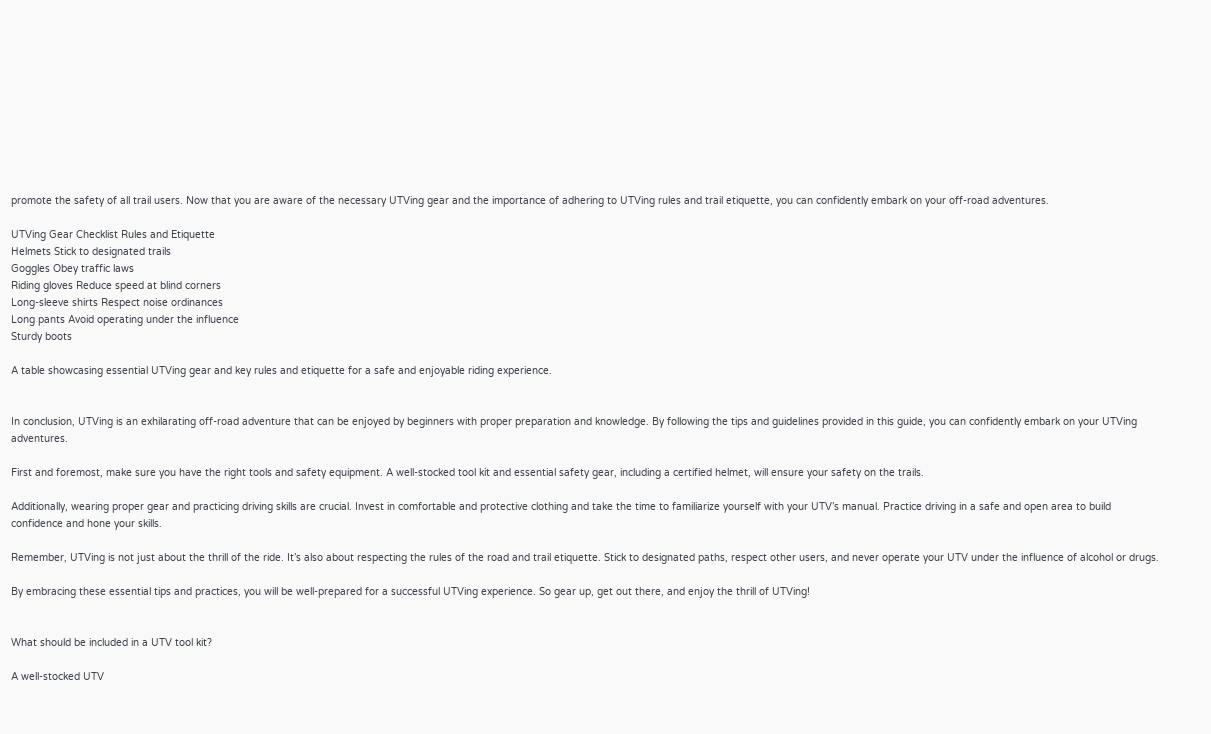promote the safety of all trail users. Now that you are aware of the necessary UTVing gear and the importance of adhering to UTVing rules and trail etiquette, you can confidently embark on your off-road adventures.

UTVing Gear Checklist Rules and Etiquette
Helmets Stick to designated trails
Goggles Obey traffic laws
Riding gloves Reduce speed at blind corners
Long-sleeve shirts Respect noise ordinances
Long pants Avoid operating under the influence
Sturdy boots

A table showcasing essential UTVing gear and key rules and etiquette for a safe and enjoyable riding experience.


In conclusion, UTVing is an exhilarating off-road adventure that can be enjoyed by beginners with proper preparation and knowledge. By following the tips and guidelines provided in this guide, you can confidently embark on your UTVing adventures.

First and foremost, make sure you have the right tools and safety equipment. A well-stocked tool kit and essential safety gear, including a certified helmet, will ensure your safety on the trails.

Additionally, wearing proper gear and practicing driving skills are crucial. Invest in comfortable and protective clothing and take the time to familiarize yourself with your UTV’s manual. Practice driving in a safe and open area to build confidence and hone your skills.

Remember, UTVing is not just about the thrill of the ride. It’s also about respecting the rules of the road and trail etiquette. Stick to designated paths, respect other users, and never operate your UTV under the influence of alcohol or drugs.

By embracing these essential tips and practices, you will be well-prepared for a successful UTVing experience. So gear up, get out there, and enjoy the thrill of UTVing!


What should be included in a UTV tool kit?

A well-stocked UTV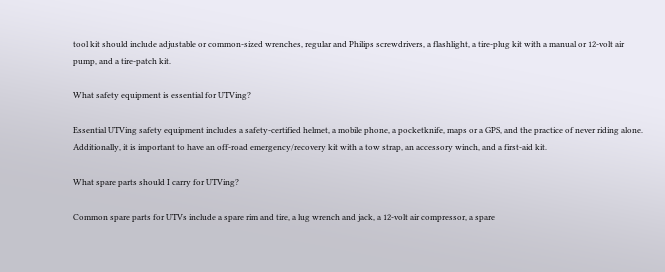tool kit should include adjustable or common-sized wrenches, regular and Philips screwdrivers, a flashlight, a tire-plug kit with a manual or 12-volt air pump, and a tire-patch kit.

What safety equipment is essential for UTVing?

Essential UTVing safety equipment includes a safety-certified helmet, a mobile phone, a pocketknife, maps or a GPS, and the practice of never riding alone. Additionally, it is important to have an off-road emergency/recovery kit with a tow strap, an accessory winch, and a first-aid kit.

What spare parts should I carry for UTVing?

Common spare parts for UTVs include a spare rim and tire, a lug wrench and jack, a 12-volt air compressor, a spare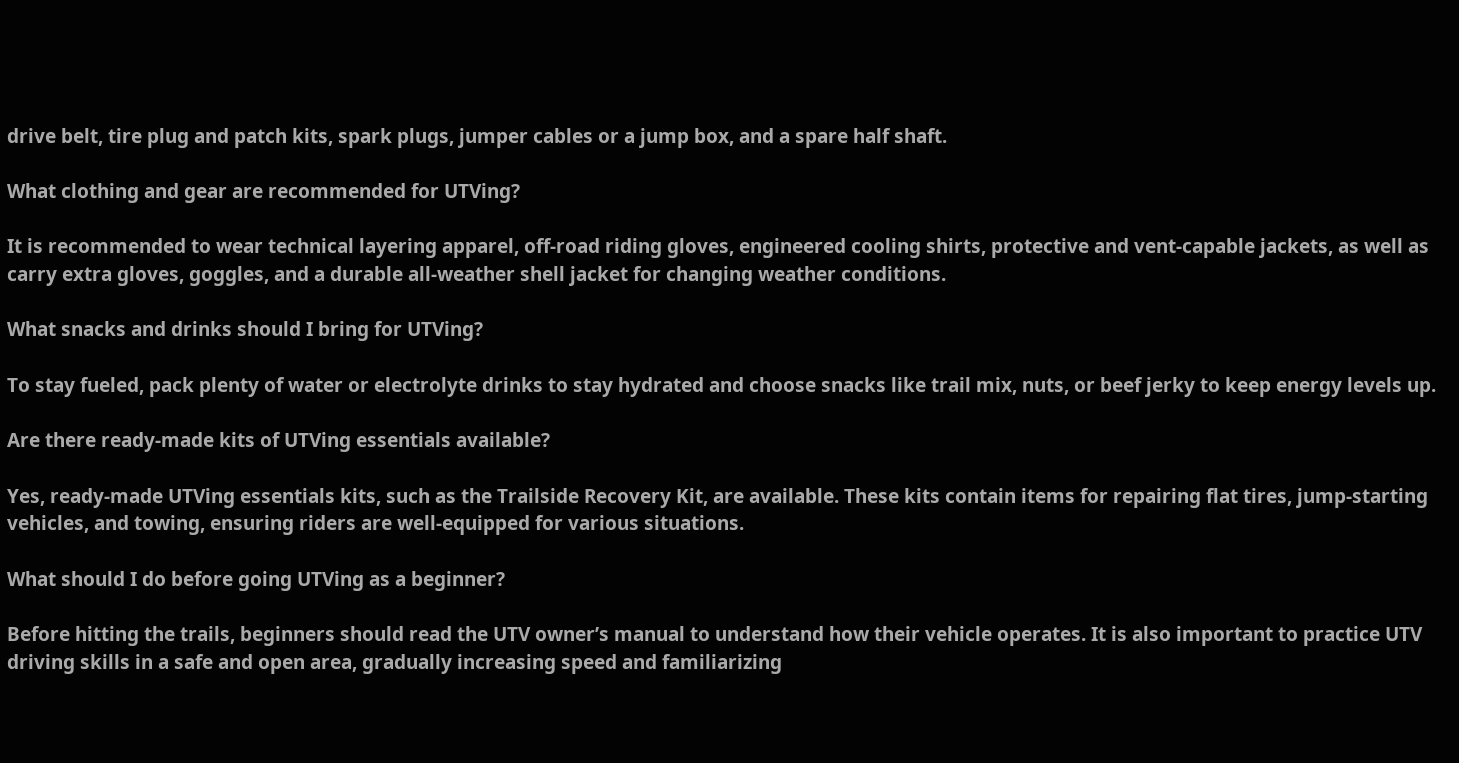drive belt, tire plug and patch kits, spark plugs, jumper cables or a jump box, and a spare half shaft.

What clothing and gear are recommended for UTVing?

It is recommended to wear technical layering apparel, off-road riding gloves, engineered cooling shirts, protective and vent-capable jackets, as well as carry extra gloves, goggles, and a durable all-weather shell jacket for changing weather conditions.

What snacks and drinks should I bring for UTVing?

To stay fueled, pack plenty of water or electrolyte drinks to stay hydrated and choose snacks like trail mix, nuts, or beef jerky to keep energy levels up.

Are there ready-made kits of UTVing essentials available?

Yes, ready-made UTVing essentials kits, such as the Trailside Recovery Kit, are available. These kits contain items for repairing flat tires, jump-starting vehicles, and towing, ensuring riders are well-equipped for various situations.

What should I do before going UTVing as a beginner?

Before hitting the trails, beginners should read the UTV owner’s manual to understand how their vehicle operates. It is also important to practice UTV driving skills in a safe and open area, gradually increasing speed and familiarizing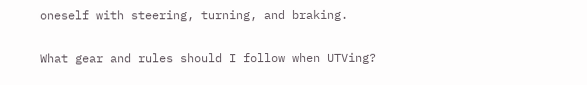oneself with steering, turning, and braking.

What gear and rules should I follow when UTVing?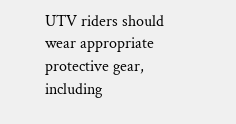UTV riders should wear appropriate protective gear, including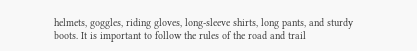helmets, goggles, riding gloves, long-sleeve shirts, long pants, and sturdy boots. It is important to follow the rules of the road and trail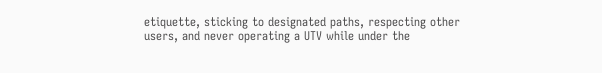etiquette, sticking to designated paths, respecting other users, and never operating a UTV while under the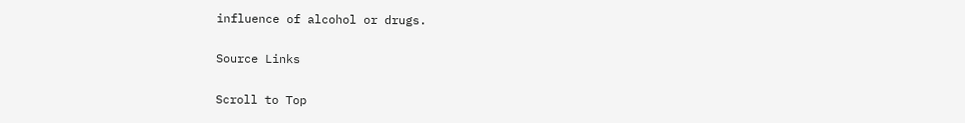influence of alcohol or drugs.

Source Links

Scroll to Top